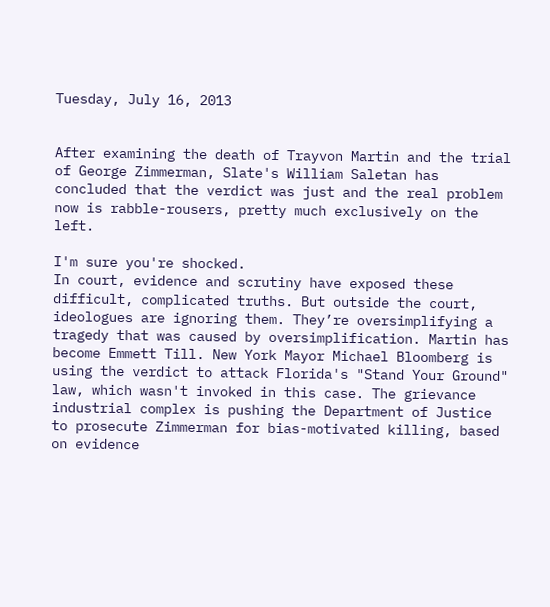Tuesday, July 16, 2013


After examining the death of Trayvon Martin and the trial of George Zimmerman, Slate's William Saletan has concluded that the verdict was just and the real problem now is rabble-rousers, pretty much exclusively on the left.

I'm sure you're shocked.
In court, evidence and scrutiny have exposed these difficult, complicated truths. But outside the court, ideologues are ignoring them. They’re oversimplifying a tragedy that was caused by oversimplification. Martin has become Emmett Till. New York Mayor Michael Bloomberg is using the verdict to attack Florida's "Stand Your Ground" law, which wasn't invoked in this case. The grievance industrial complex is pushing the Department of Justice to prosecute Zimmerman for bias-motivated killing, based on evidence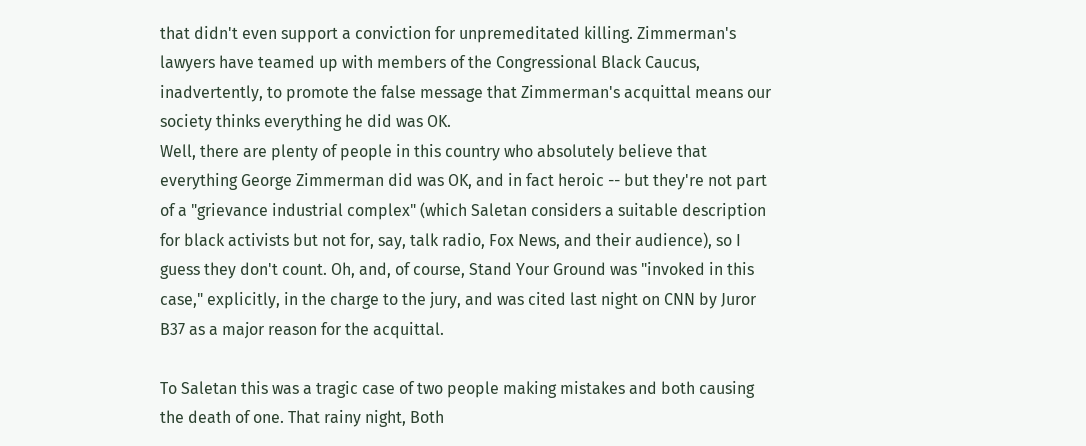that didn't even support a conviction for unpremeditated killing. Zimmerman's lawyers have teamed up with members of the Congressional Black Caucus, inadvertently, to promote the false message that Zimmerman's acquittal means our society thinks everything he did was OK.
Well, there are plenty of people in this country who absolutely believe that everything George Zimmerman did was OK, and in fact heroic -- but they're not part of a "grievance industrial complex" (which Saletan considers a suitable description for black activists but not for, say, talk radio, Fox News, and their audience), so I guess they don't count. Oh, and, of course, Stand Your Ground was "invoked in this case," explicitly, in the charge to the jury, and was cited last night on CNN by Juror B37 as a major reason for the acquittal.

To Saletan this was a tragic case of two people making mistakes and both causing the death of one. That rainy night, Both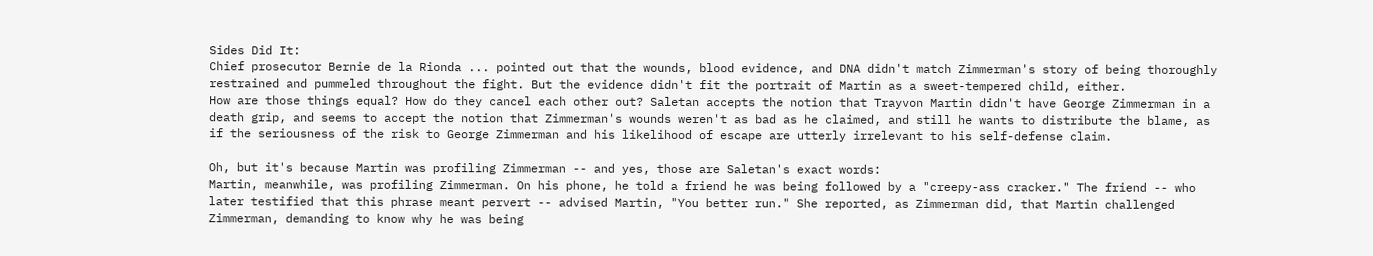Sides Did It:
Chief prosecutor Bernie de la Rionda ... pointed out that the wounds, blood evidence, and DNA didn't match Zimmerman's story of being thoroughly restrained and pummeled throughout the fight. But the evidence didn't fit the portrait of Martin as a sweet-tempered child, either.
How are those things equal? How do they cancel each other out? Saletan accepts the notion that Trayvon Martin didn't have George Zimmerman in a death grip, and seems to accept the notion that Zimmerman's wounds weren't as bad as he claimed, and still he wants to distribute the blame, as if the seriousness of the risk to George Zimmerman and his likelihood of escape are utterly irrelevant to his self-defense claim.

Oh, but it's because Martin was profiling Zimmerman -- and yes, those are Saletan's exact words:
Martin, meanwhile, was profiling Zimmerman. On his phone, he told a friend he was being followed by a "creepy-ass cracker." The friend -- who later testified that this phrase meant pervert -- advised Martin, "You better run." She reported, as Zimmerman did, that Martin challenged Zimmerman, demanding to know why he was being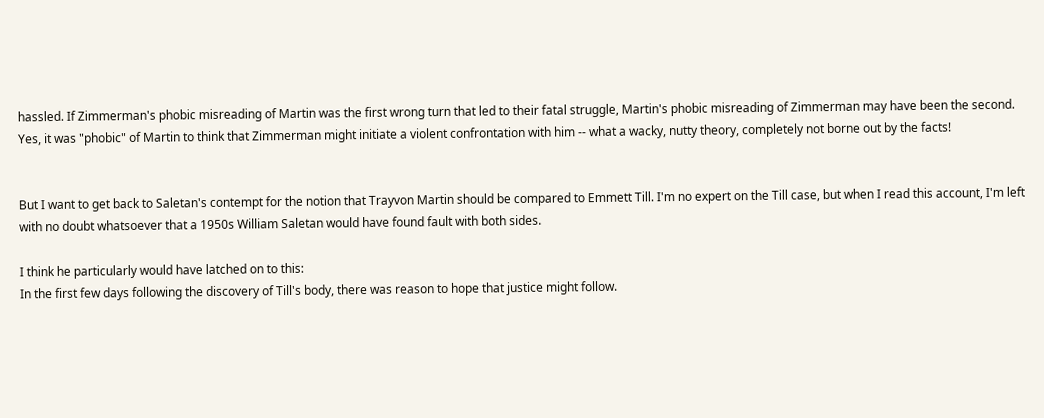hassled. If Zimmerman's phobic misreading of Martin was the first wrong turn that led to their fatal struggle, Martin's phobic misreading of Zimmerman may have been the second.
Yes, it was "phobic" of Martin to think that Zimmerman might initiate a violent confrontation with him -- what a wacky, nutty theory, completely not borne out by the facts!


But I want to get back to Saletan's contempt for the notion that Trayvon Martin should be compared to Emmett Till. I'm no expert on the Till case, but when I read this account, I'm left with no doubt whatsoever that a 1950s William Saletan would have found fault with both sides.

I think he particularly would have latched on to this:
In the first few days following the discovery of Till's body, there was reason to hope that justice might follow.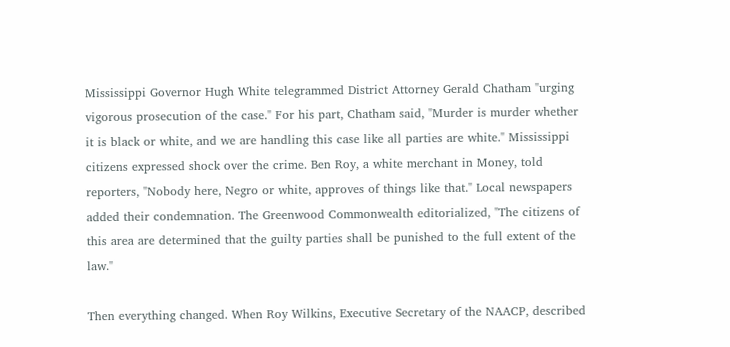Mississippi Governor Hugh White telegrammed District Attorney Gerald Chatham "urging vigorous prosecution of the case." For his part, Chatham said, "Murder is murder whether it is black or white, and we are handling this case like all parties are white." Mississippi citizens expressed shock over the crime. Ben Roy, a white merchant in Money, told reporters, "Nobody here, Negro or white, approves of things like that." Local newspapers added their condemnation. The Greenwood Commonwealth editorialized, "The citizens of this area are determined that the guilty parties shall be punished to the full extent of the law."

Then everything changed. When Roy Wilkins, Executive Secretary of the NAACP, described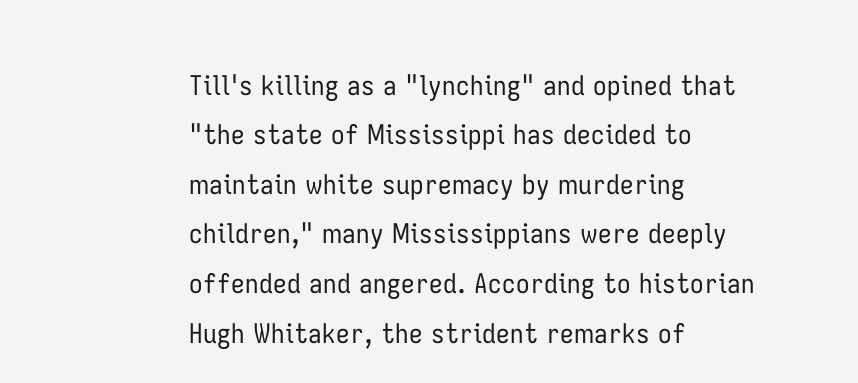Till's killing as a "lynching" and opined that "the state of Mississippi has decided to maintain white supremacy by murdering children," many Mississippians were deeply offended and angered. According to historian Hugh Whitaker, the strident remarks of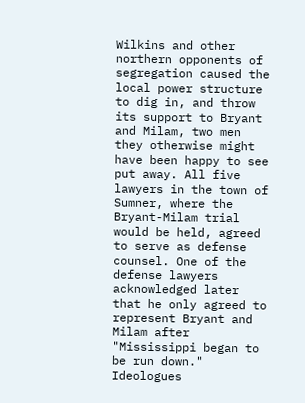Wilkins and other northern opponents of segregation caused the local power structure to dig in, and throw its support to Bryant and Milam, two men they otherwise might have been happy to see put away. All five lawyers in the town of Sumner, where the Bryant-Milam trial would be held, agreed to serve as defense counsel. One of the defense lawyers acknowledged later that he only agreed to represent Bryant and Milam after "Mississippi began to be run down."
Ideologues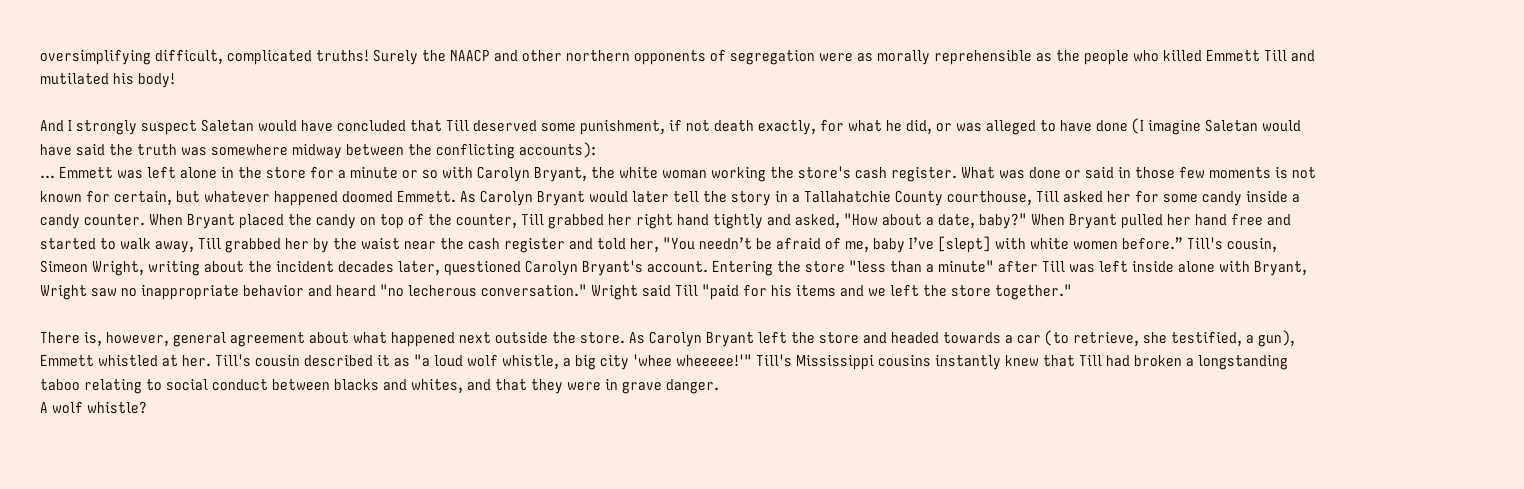oversimplifying difficult, complicated truths! Surely the NAACP and other northern opponents of segregation were as morally reprehensible as the people who killed Emmett Till and mutilated his body!

And I strongly suspect Saletan would have concluded that Till deserved some punishment, if not death exactly, for what he did, or was alleged to have done (I imagine Saletan would have said the truth was somewhere midway between the conflicting accounts):
... Emmett was left alone in the store for a minute or so with Carolyn Bryant, the white woman working the store's cash register. What was done or said in those few moments is not known for certain, but whatever happened doomed Emmett. As Carolyn Bryant would later tell the story in a Tallahatchie County courthouse, Till asked her for some candy inside a candy counter. When Bryant placed the candy on top of the counter, Till grabbed her right hand tightly and asked, "How about a date, baby?" When Bryant pulled her hand free and started to walk away, Till grabbed her by the waist near the cash register and told her, "You needn’t be afraid of me, baby I’ve [slept] with white women before.” Till's cousin, Simeon Wright, writing about the incident decades later, questioned Carolyn Bryant's account. Entering the store "less than a minute" after Till was left inside alone with Bryant, Wright saw no inappropriate behavior and heard "no lecherous conversation." Wright said Till "paid for his items and we left the store together."

There is, however, general agreement about what happened next outside the store. As Carolyn Bryant left the store and headed towards a car (to retrieve, she testified, a gun), Emmett whistled at her. Till's cousin described it as "a loud wolf whistle, a big city 'whee wheeeee!'" Till's Mississippi cousins instantly knew that Till had broken a longstanding taboo relating to social conduct between blacks and whites, and that they were in grave danger.
A wolf whistle?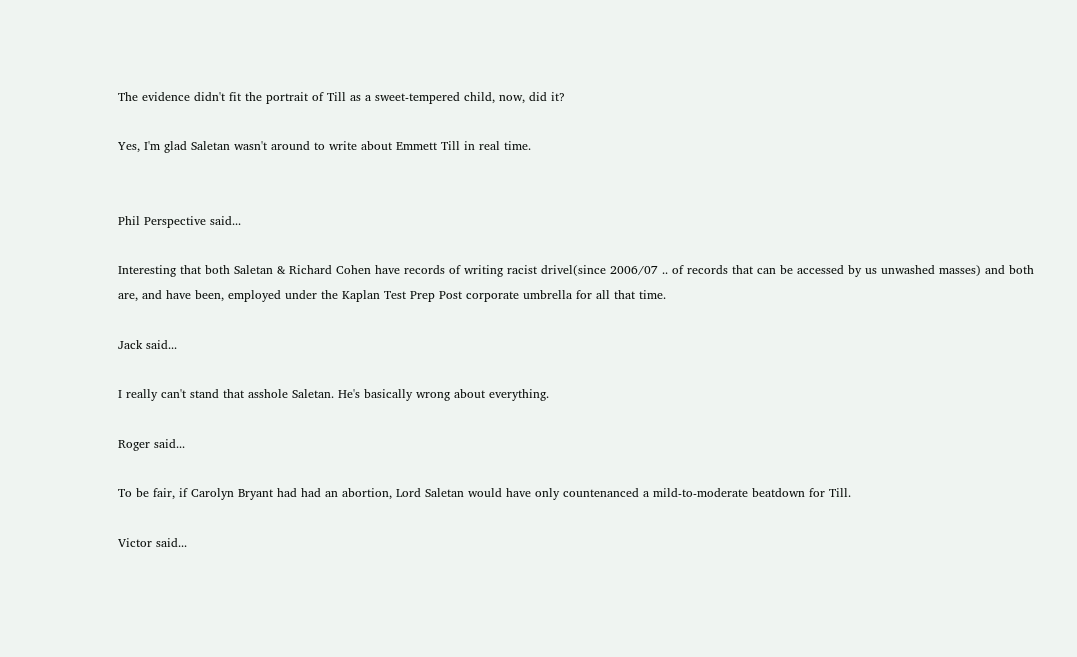The evidence didn't fit the portrait of Till as a sweet-tempered child, now, did it?

Yes, I'm glad Saletan wasn't around to write about Emmett Till in real time.


Phil Perspective said...

Interesting that both Saletan & Richard Cohen have records of writing racist drivel(since 2006/07 .. of records that can be accessed by us unwashed masses) and both are, and have been, employed under the Kaplan Test Prep Post corporate umbrella for all that time.

Jack said...

I really can't stand that asshole Saletan. He's basically wrong about everything.

Roger said...

To be fair, if Carolyn Bryant had had an abortion, Lord Saletan would have only countenanced a mild-to-moderate beatdown for Till.

Victor said...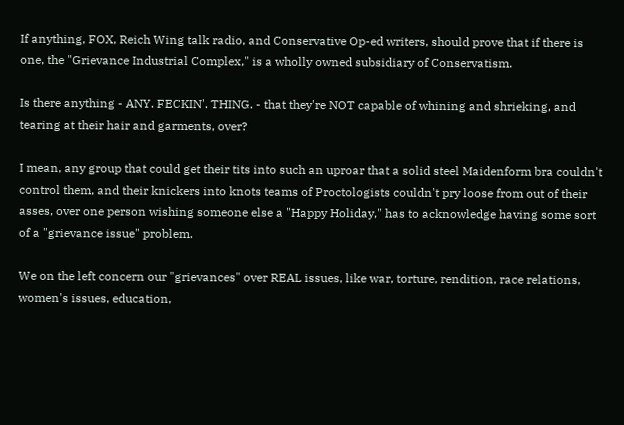If anything, FOX, Reich Wing talk radio, and Conservative Op-ed writers, should prove that if there is one, the "Grievance Industrial Complex," is a wholly owned subsidiary of Conservatism.

Is there anything - ANY. FECKIN'. THING. - that they're NOT capable of whining and shrieking, and tearing at their hair and garments, over?

I mean, any group that could get their tits into such an uproar that a solid steel Maidenform bra couldn't control them, and their knickers into knots teams of Proctologists couldn't pry loose from out of their asses, over one person wishing someone else a "Happy Holiday," has to acknowledge having some sort of a "grievance issue" problem.

We on the left concern our "grievances" over REAL issues, like war, torture, rendition, race relations, women's issues, education,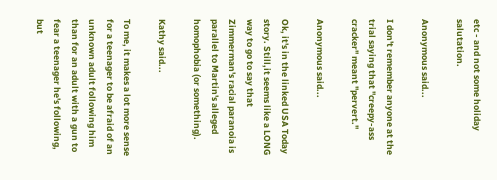etc - and not some holiday salutation.

Anonymous said...

I don't remember anyone at the trial saying that "creepy-ass cracker" meant "pervert."

Anonymous said...

Ok, it's in the linked USA Today story. Still,it seems like a LONG way to go to say that Zimmerman's racial paranoia is parallel to Martin's alleged homophobia (or something).

Kathy said...

To me, it makes a lot more sense for a teenager to be afraid of an unknown adult following him than for an adult with a gun to fear a teenager he's following, but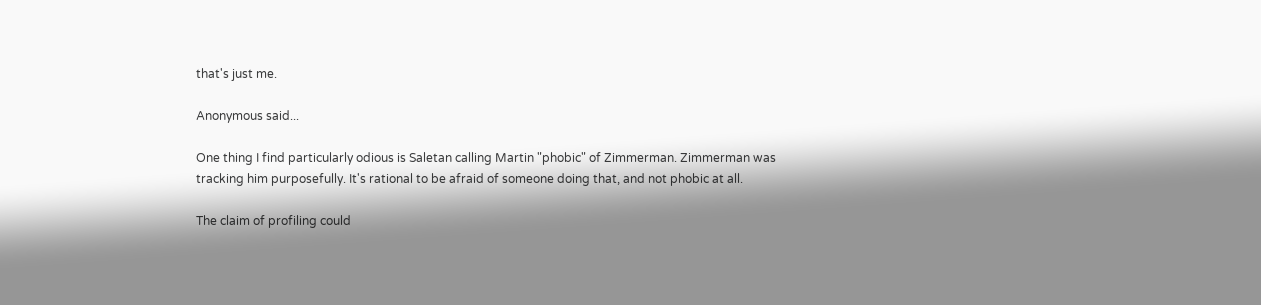that's just me.

Anonymous said...

One thing I find particularly odious is Saletan calling Martin "phobic" of Zimmerman. Zimmerman was tracking him purposefully. It's rational to be afraid of someone doing that, and not phobic at all.

The claim of profiling could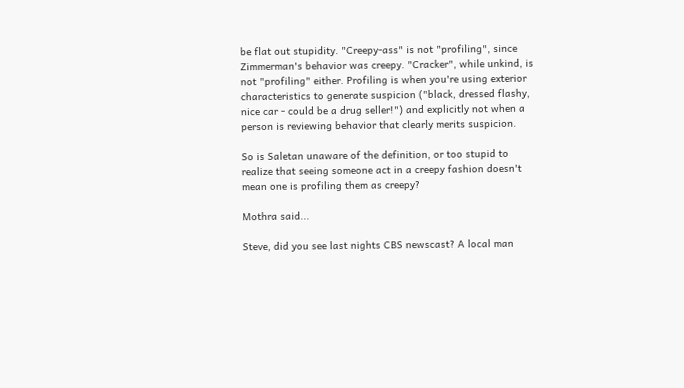be flat out stupidity. "Creepy-ass" is not "profiling", since Zimmerman's behavior was creepy. "Cracker", while unkind, is not "profiling" either. Profiling is when you're using exterior characteristics to generate suspicion ("black, dressed flashy, nice car - could be a drug seller!") and explicitly not when a person is reviewing behavior that clearly merits suspicion.

So is Saletan unaware of the definition, or too stupid to realize that seeing someone act in a creepy fashion doesn't mean one is profiling them as creepy?

Mothra said...

Steve, did you see last nights CBS newscast? A local man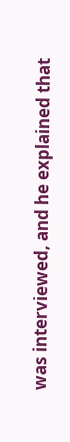was interviewed, and he explained that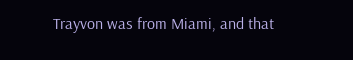Trayvon was from Miami, and that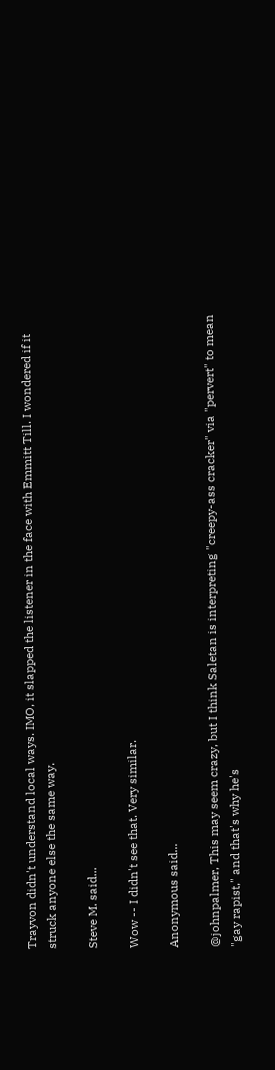Trayvon didn't understand local ways. IMO, it slapped the listener in the face with Emmitt Till. I wondered if it struck anyone else the same way.

Steve M. said...

Wow -- I didn't see that. Very similar.

Anonymous said...

@johnpalmer, This may seem crazy, but I think Saletan is interpreting "creepy-ass cracker" via "pervert" to mean "gay rapist," and that's why he's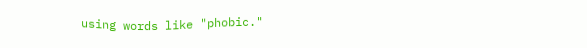using words like "phobic."